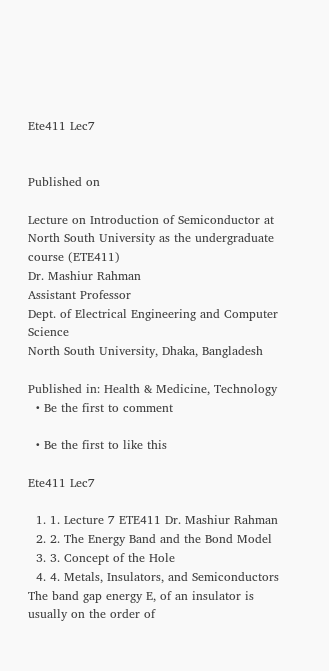Ete411 Lec7


Published on

Lecture on Introduction of Semiconductor at North South University as the undergraduate course (ETE411)
Dr. Mashiur Rahman
Assistant Professor
Dept. of Electrical Engineering and Computer Science
North South University, Dhaka, Bangladesh

Published in: Health & Medicine, Technology
  • Be the first to comment

  • Be the first to like this

Ete411 Lec7

  1. 1. Lecture 7 ETE411 Dr. Mashiur Rahman
  2. 2. The Energy Band and the Bond Model
  3. 3. Concept of the Hole
  4. 4. Metals, Insulators, and Semiconductors The band gap energy E, of an insulator is usually on the order of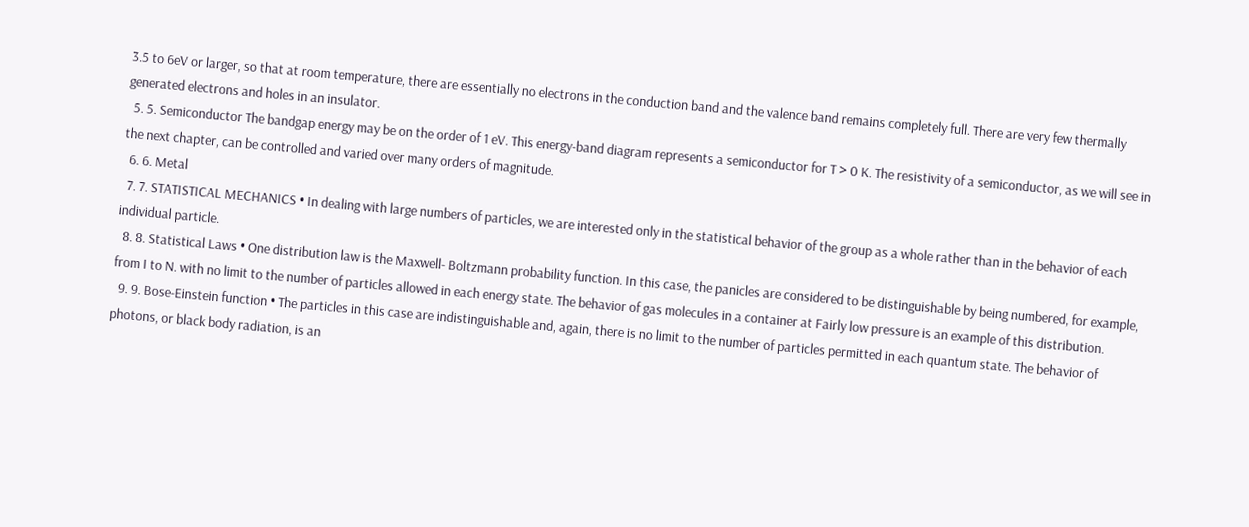3.5 to 6eV or larger, so that at room temperature, there are essentially no electrons in the conduction band and the valence band remains completely full. There are very few thermally generated electrons and holes in an insulator.
  5. 5. Semiconductor The bandgap energy may be on the order of 1 eV. This energy-band diagram represents a semiconductor for T > 0 K. The resistivity of a semiconductor, as we will see in the next chapter, can be controlled and varied over many orders of magnitude.
  6. 6. Metal
  7. 7. STATISTICAL MECHANICS • In dealing with large numbers of particles, we are interested only in the statistical behavior of the group as a whole rather than in the behavior of each individual particle.
  8. 8. Statistical Laws • One distribution law is the Maxwell- Boltzmann probability function. In this case, the panicles are considered to be distinguishable by being numbered, for example, from I to N. with no limit to the number of particles allowed in each energy state. The behavior of gas molecules in a container at Fairly low pressure is an example of this distribution.
  9. 9. Bose-Einstein function • The particles in this case are indistinguishable and, again, there is no limit to the number of particles permitted in each quantum state. The behavior of photons, or black body radiation, is an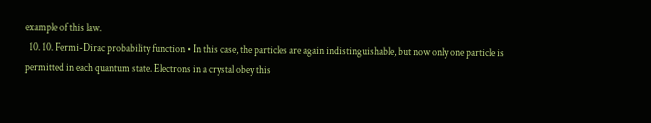example of this law.
  10. 10. Fermi-Dirac probability function • In this case, the particles are again indistinguishable, but now only one particle is permitted in each quantum state. Electrons in a crystal obey this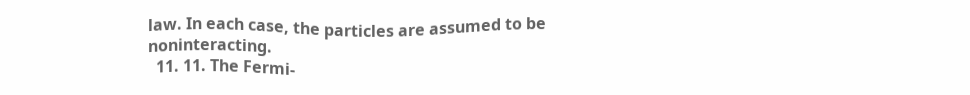law. In each case, the particles are assumed to be noninteracting.
  11. 11. The Fermi-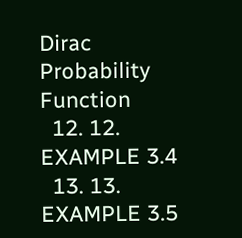Dirac Probability Function
  12. 12. EXAMPLE 3.4
  13. 13. EXAMPLE 3.5